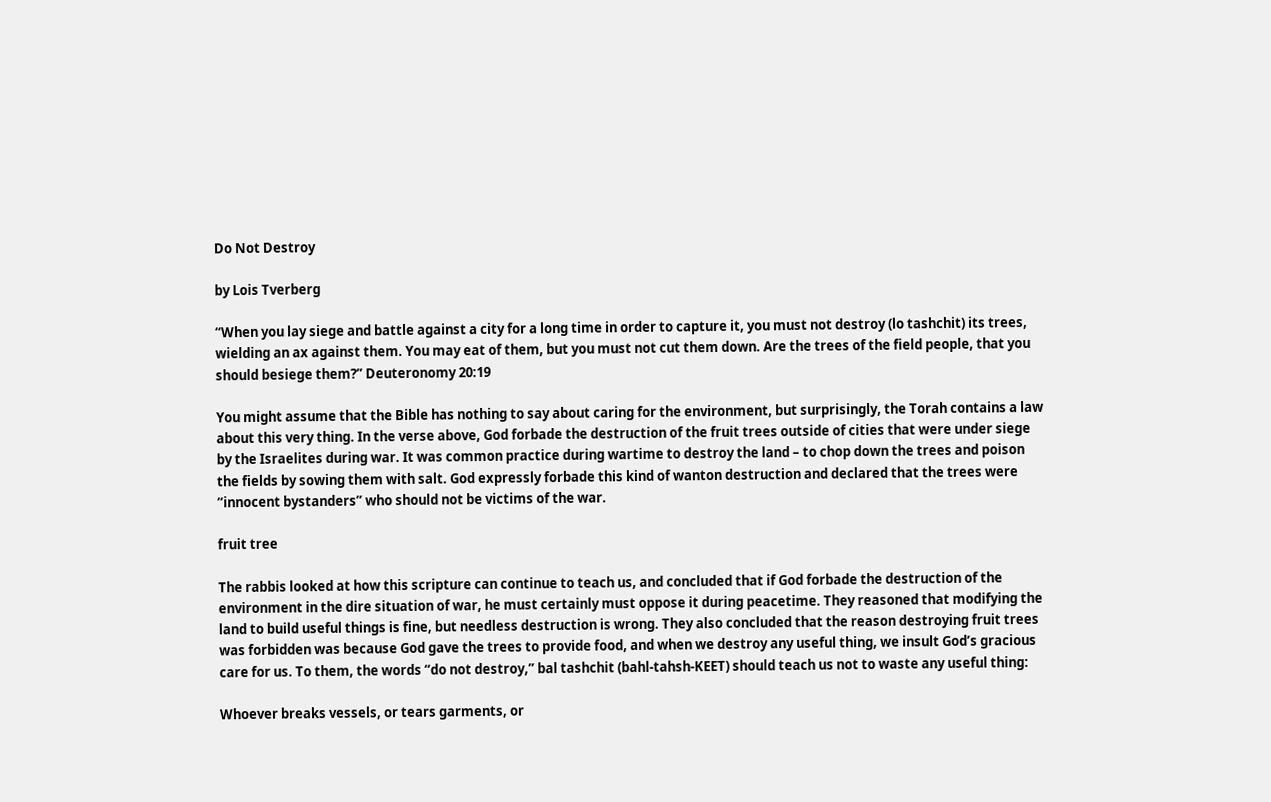Do Not Destroy

by Lois Tverberg

“When you lay siege and battle against a city for a long time in order to capture it, you must not destroy (lo tashchit) its trees, wielding an ax against them. You may eat of them, but you must not cut them down. Are the trees of the field people, that you should besiege them?” Deuteronomy 20:19

You might assume that the Bible has nothing to say about caring for the environment, but surprisingly, the Torah contains a law about this very thing. In the verse above, God forbade the destruction of the fruit trees outside of cities that were under siege by the Israelites during war. It was common practice during wartime to destroy the land – to chop down the trees and poison the fields by sowing them with salt. God expressly forbade this kind of wanton destruction and declared that the trees were “innocent bystanders” who should not be victims of the war.

fruit tree

The rabbis looked at how this scripture can continue to teach us, and concluded that if God forbade the destruction of the environment in the dire situation of war, he must certainly must oppose it during peacetime. They reasoned that modifying the land to build useful things is fine, but needless destruction is wrong. They also concluded that the reason destroying fruit trees was forbidden was because God gave the trees to provide food, and when we destroy any useful thing, we insult God’s gracious care for us. To them, the words “do not destroy,” bal tashchit (bahl-tahsh-KEET) should teach us not to waste any useful thing:

Whoever breaks vessels, or tears garments, or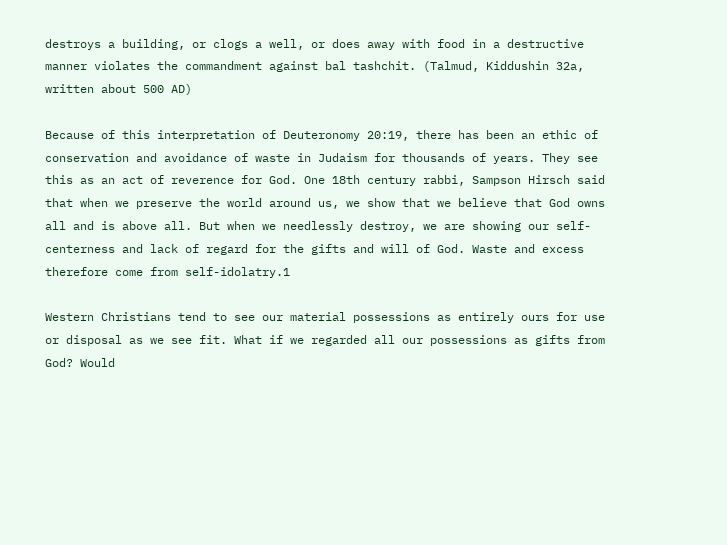destroys a building, or clogs a well, or does away with food in a destructive manner violates the commandment against bal tashchit. (Talmud, Kiddushin 32a, written about 500 AD)

Because of this interpretation of Deuteronomy 20:19, there has been an ethic of conservation and avoidance of waste in Judaism for thousands of years. They see this as an act of reverence for God. One 18th century rabbi, Sampson Hirsch said that when we preserve the world around us, we show that we believe that God owns all and is above all. But when we needlessly destroy, we are showing our self-centerness and lack of regard for the gifts and will of God. Waste and excess therefore come from self-idolatry.1

Western Christians tend to see our material possessions as entirely ours for use or disposal as we see fit. What if we regarded all our possessions as gifts from God? Would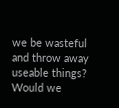we be wasteful and throw away useable things? Would we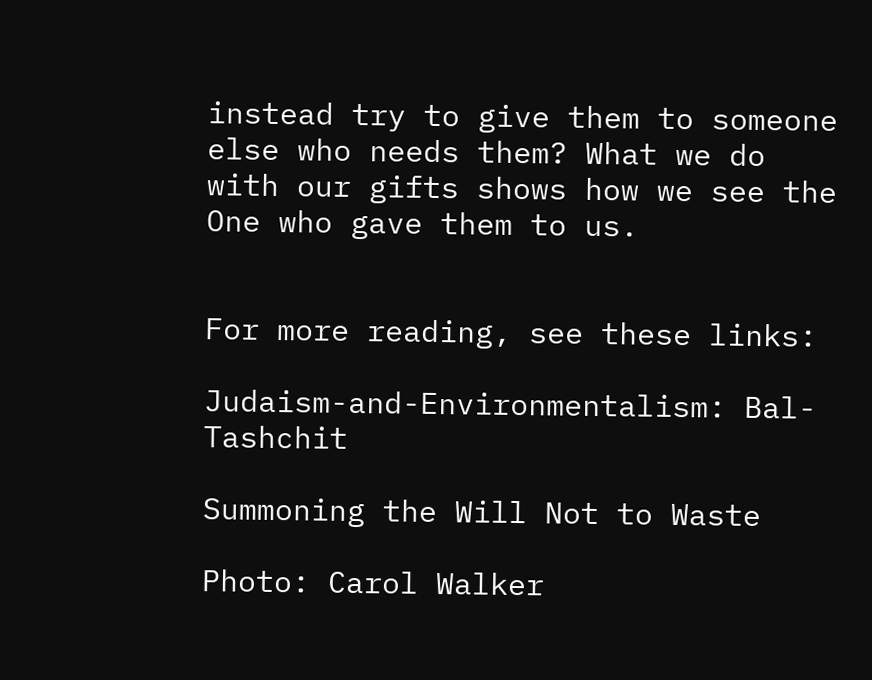instead try to give them to someone else who needs them? What we do with our gifts shows how we see the One who gave them to us.


For more reading, see these links:

Judaism-and-Environmentalism: Bal-Tashchit

Summoning the Will Not to Waste

Photo: Carol Walker